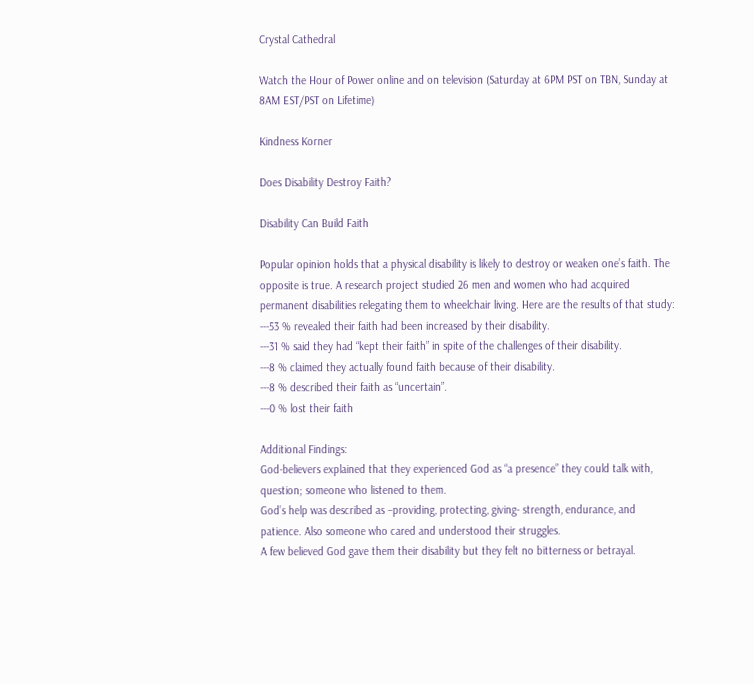Crystal Cathedral

Watch the Hour of Power online and on television (Saturday at 6PM PST on TBN, Sunday at 8AM EST/PST on Lifetime)

Kindness Korner

Does Disability Destroy Faith?

Disability Can Build Faith

Popular opinion holds that a physical disability is likely to destroy or weaken one’s faith. The opposite is true. A research project studied 26 men and women who had acquired permanent disabilities relegating them to wheelchair living. Here are the results of that study:
---53 % revealed their faith had been increased by their disability.
---31 % said they had “kept their faith” in spite of the challenges of their disability.
---8 % claimed they actually found faith because of their disability.
---8 % described their faith as “uncertain”.
---0 % lost their faith

Additional Findings:
God-believers explained that they experienced God as “a presence” they could talk with, question; someone who listened to them.
God’s help was described as –providing, protecting, giving- strength, endurance, and patience. Also someone who cared and understood their struggles.
A few believed God gave them their disability but they felt no bitterness or betrayal.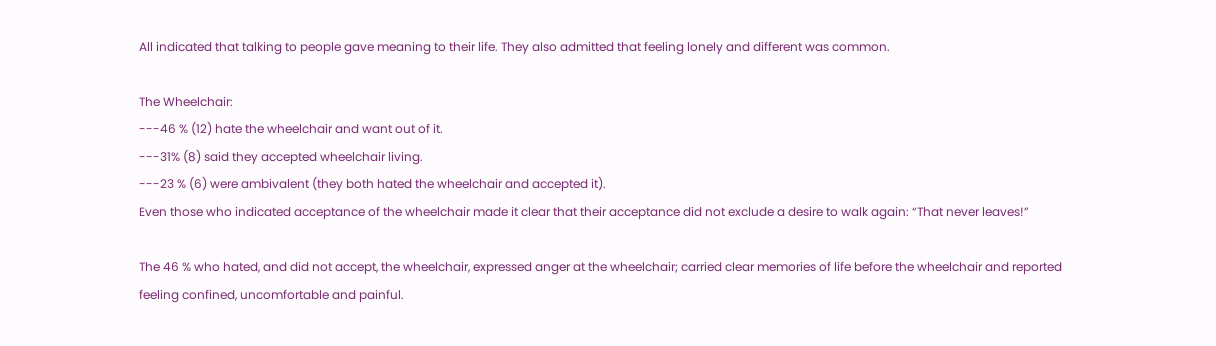All indicated that talking to people gave meaning to their life. They also admitted that feeling lonely and different was common.

The Wheelchair:
---46 % (12) hate the wheelchair and want out of it.
---31% (8) said they accepted wheelchair living.
---23 % (6) were ambivalent (they both hated the wheelchair and accepted it).
Even those who indicated acceptance of the wheelchair made it clear that their acceptance did not exclude a desire to walk again: “That never leaves!”

The 46 % who hated, and did not accept, the wheelchair, expressed anger at the wheelchair; carried clear memories of life before the wheelchair and reported feeling confined, uncomfortable and painful.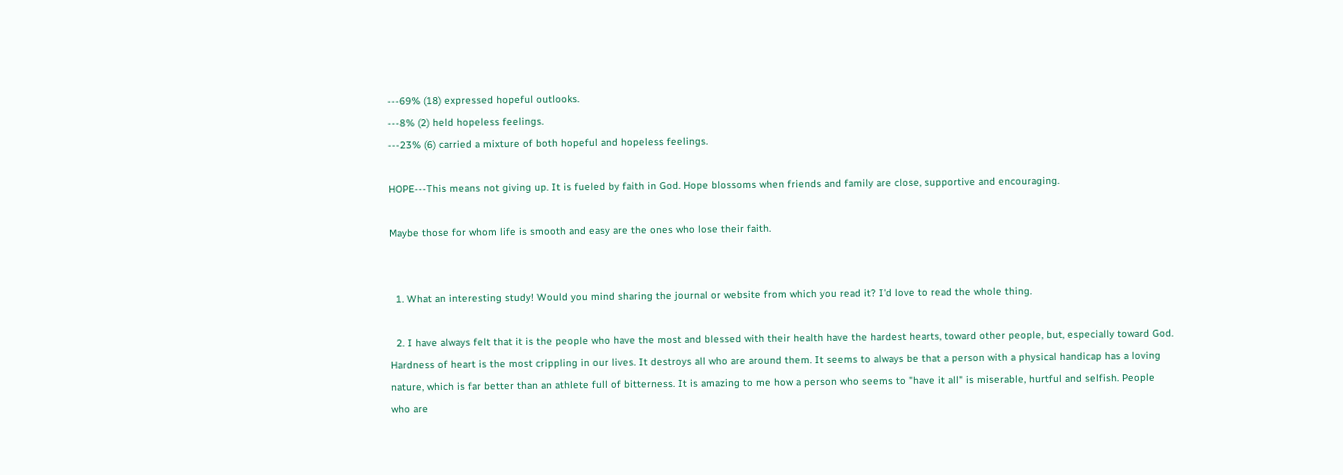---69% (18) expressed hopeful outlooks.
---8% (2) held hopeless feelings.
---23% (6) carried a mixture of both hopeful and hopeless feelings.

HOPE---This means not giving up. It is fueled by faith in God. Hope blossoms when friends and family are close, supportive and encouraging.

Maybe those for whom life is smooth and easy are the ones who lose their faith.


  1. What an interesting study! Would you mind sharing the journal or website from which you read it? I'd love to read the whole thing.

  2. I have always felt that it is the people who have the most and blessed with their health have the hardest hearts, toward other people, but, especially toward God. Hardness of heart is the most crippling in our lives. It destroys all who are around them. It seems to always be that a person with a physical handicap has a loving nature, which is far better than an athlete full of bitterness. It is amazing to me how a person who seems to "have it all" is miserable, hurtful and selfish. People who are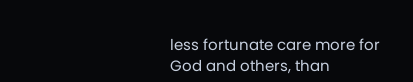less fortunate care more for God and others, than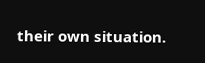their own situation.